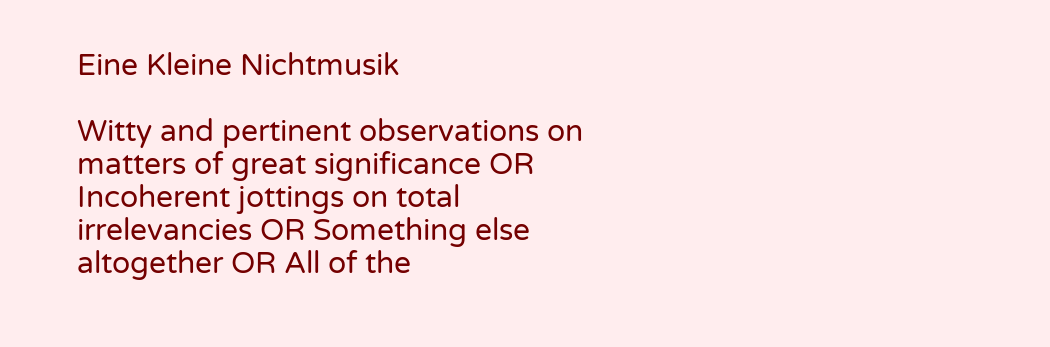Eine Kleine Nichtmusik

Witty and pertinent observations on matters of great significance OR Incoherent jottings on total irrelevancies OR Something else altogether OR All of the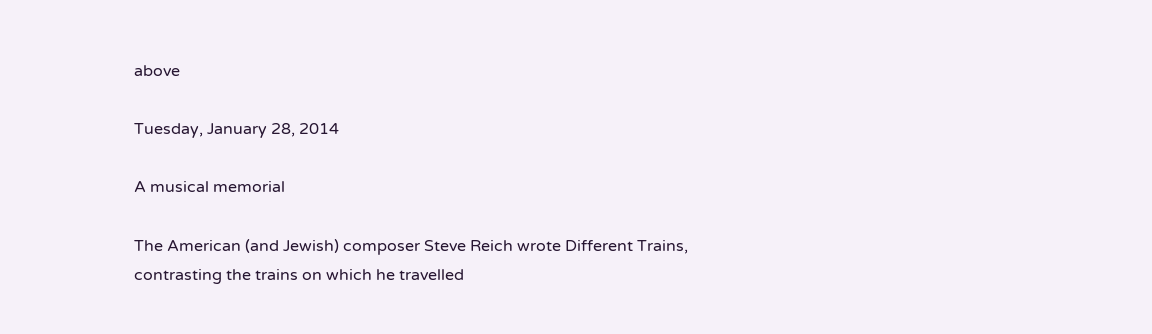above

Tuesday, January 28, 2014

A musical memorial

The American (and Jewish) composer Steve Reich wrote Different Trains, contrasting the trains on which he travelled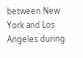between New York and Los Angeles during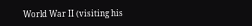World War II (visiting his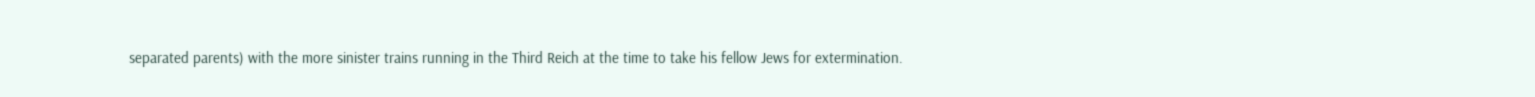separated parents) with the more sinister trains running in the Third Reich at the time to take his fellow Jews for extermination.